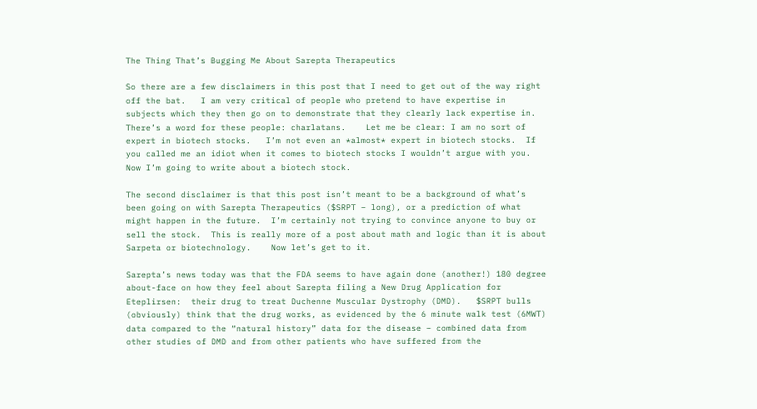The Thing That’s Bugging Me About Sarepta Therapeutics

So there are a few disclaimers in this post that I need to get out of the way right off the bat.   I am very critical of people who pretend to have expertise in subjects which they then go on to demonstrate that they clearly lack expertise in.   There’s a word for these people: charlatans.    Let me be clear: I am no sort of expert in biotech stocks.   I’m not even an *almost* expert in biotech stocks.  If you called me an idiot when it comes to biotech stocks I wouldn’t argue with you.   Now I’m going to write about a biotech stock.

The second disclaimer is that this post isn’t meant to be a background of what’s been going on with Sarepta Therapeutics ($SRPT – long), or a prediction of what might happen in the future.  I’m certainly not trying to convince anyone to buy or sell the stock.  This is really more of a post about math and logic than it is about Sarpeta or biotechnology.    Now let’s get to it.

Sarepta’s news today was that the FDA seems to have again done (another!) 180 degree about-face on how they feel about Sarepta filing a New Drug Application for Eteplirsen:  their drug to treat Duchenne Muscular Dystrophy (DMD).   $SRPT bulls (obviously) think that the drug works, as evidenced by the 6 minute walk test (6MWT) data compared to the “natural history” data for the disease – combined data from other studies of DMD and from other patients who have suffered from the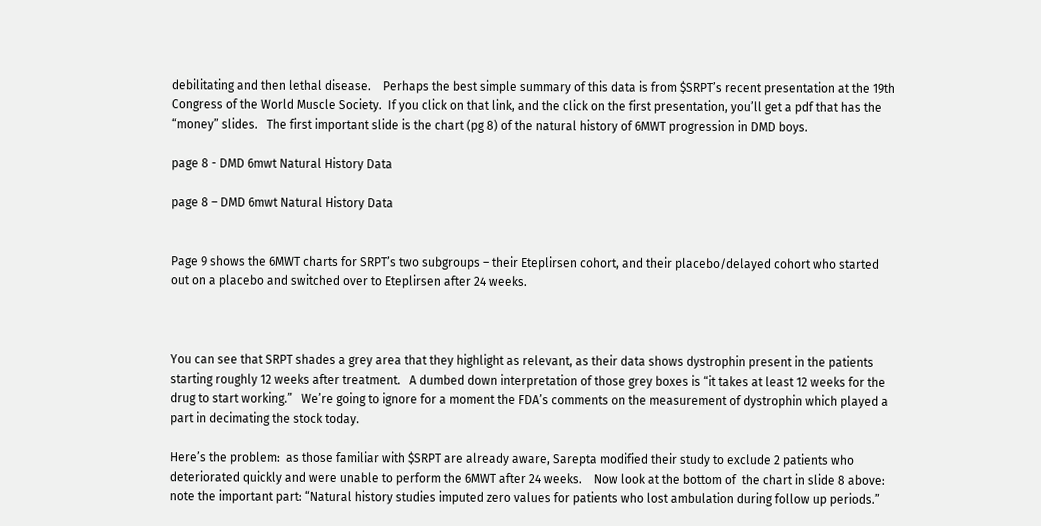debilitating and then lethal disease.    Perhaps the best simple summary of this data is from $SRPT’s recent presentation at the 19th Congress of the World Muscle Society.  If you click on that link, and the click on the first presentation, you’ll get a pdf that has the “money” slides.   The first important slide is the chart (pg 8) of the natural history of 6MWT progression in DMD boys.

page 8 - DMD 6mwt Natural History Data

page 8 – DMD 6mwt Natural History Data


Page 9 shows the 6MWT charts for SRPT’s two subgroups – their Eteplirsen cohort, and their placebo/delayed cohort who started out on a placebo and switched over to Eteplirsen after 24 weeks.



You can see that SRPT shades a grey area that they highlight as relevant, as their data shows dystrophin present in the patients starting roughly 12 weeks after treatment.   A dumbed down interpretation of those grey boxes is “it takes at least 12 weeks for the drug to start working.”   We’re going to ignore for a moment the FDA’s comments on the measurement of dystrophin which played a part in decimating the stock today.

Here’s the problem:  as those familiar with $SRPT are already aware, Sarepta modified their study to exclude 2 patients who deteriorated quickly and were unable to perform the 6MWT after 24 weeks.    Now look at the bottom of  the chart in slide 8 above: note the important part: “Natural history studies imputed zero values for patients who lost ambulation during follow up periods.”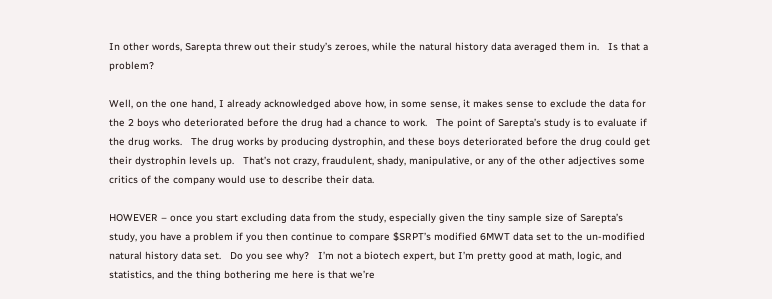In other words, Sarepta threw out their study’s zeroes, while the natural history data averaged them in.   Is that a problem?

Well, on the one hand, I already acknowledged above how, in some sense, it makes sense to exclude the data for the 2 boys who deteriorated before the drug had a chance to work.   The point of Sarepta’s study is to evaluate if the drug works.   The drug works by producing dystrophin, and these boys deteriorated before the drug could get their dystrophin levels up.   That’s not crazy, fraudulent, shady, manipulative, or any of the other adjectives some critics of the company would use to describe their data.

HOWEVER – once you start excluding data from the study, especially given the tiny sample size of Sarepta’s study, you have a problem if you then continue to compare $SRPT’s modified 6MWT data set to the un-modified natural history data set.   Do you see why?   I’m not a biotech expert, but I’m pretty good at math, logic, and statistics, and the thing bothering me here is that we’re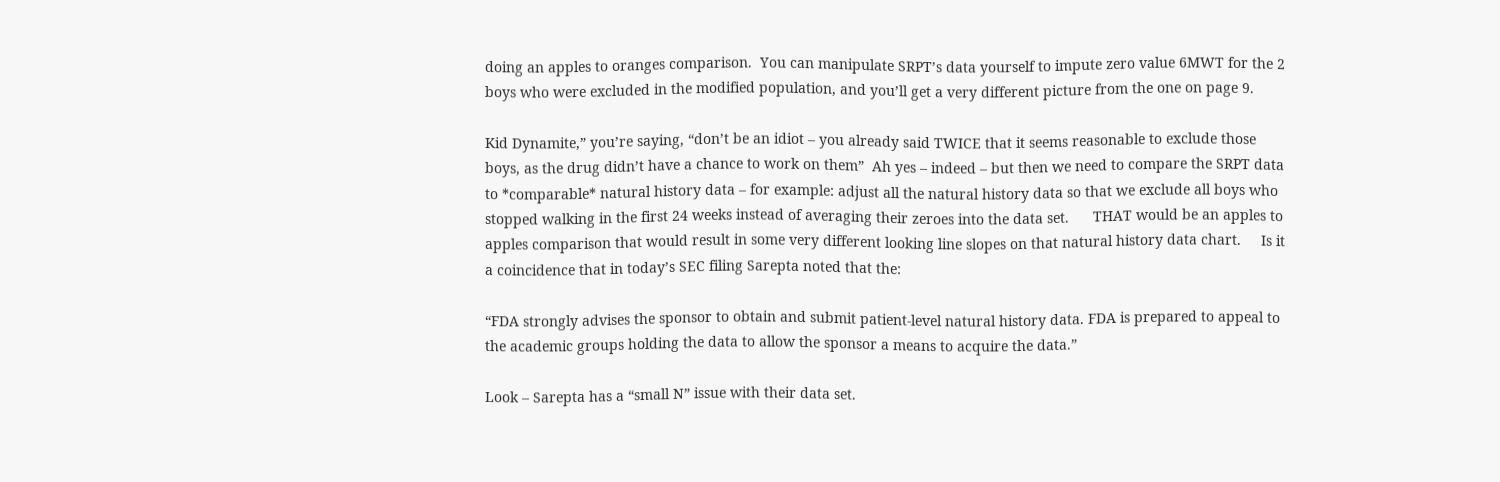doing an apples to oranges comparison.  You can manipulate SRPT’s data yourself to impute zero value 6MWT for the 2 boys who were excluded in the modified population, and you’ll get a very different picture from the one on page 9.

Kid Dynamite,” you’re saying, “don’t be an idiot – you already said TWICE that it seems reasonable to exclude those boys, as the drug didn’t have a chance to work on them”  Ah yes – indeed – but then we need to compare the SRPT data to *comparable* natural history data – for example: adjust all the natural history data so that we exclude all boys who stopped walking in the first 24 weeks instead of averaging their zeroes into the data set.      THAT would be an apples to apples comparison that would result in some very different looking line slopes on that natural history data chart.     Is it a coincidence that in today’s SEC filing Sarepta noted that the:

“FDA strongly advises the sponsor to obtain and submit patient-level natural history data. FDA is prepared to appeal to the academic groups holding the data to allow the sponsor a means to acquire the data.”

Look – Sarepta has a “small N” issue with their data set.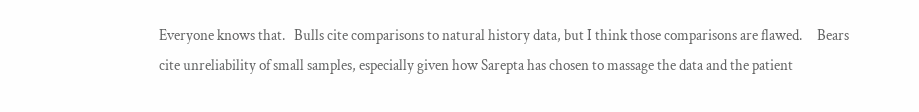Everyone knows that.   Bulls cite comparisons to natural history data, but I think those comparisons are flawed.     Bears cite unreliability of small samples, especially given how Sarepta has chosen to massage the data and the patient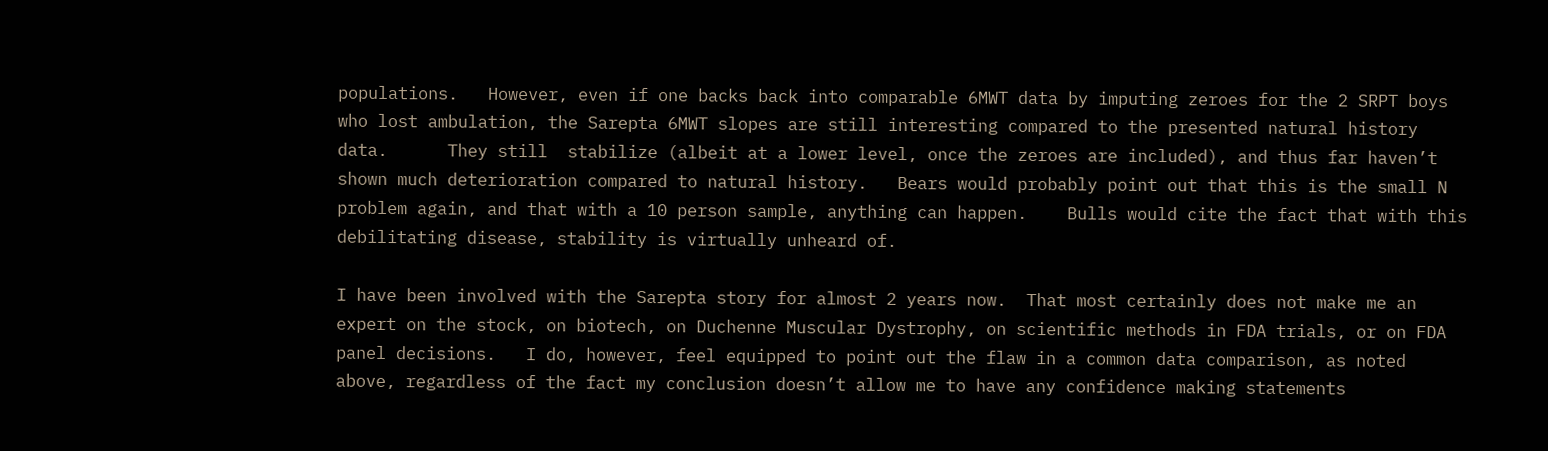populations.   However, even if one backs back into comparable 6MWT data by imputing zeroes for the 2 SRPT boys who lost ambulation, the Sarepta 6MWT slopes are still interesting compared to the presented natural history data.      They still  stabilize (albeit at a lower level, once the zeroes are included), and thus far haven’t shown much deterioration compared to natural history.   Bears would probably point out that this is the small N problem again, and that with a 10 person sample, anything can happen.    Bulls would cite the fact that with this debilitating disease, stability is virtually unheard of.

I have been involved with the Sarepta story for almost 2 years now.  That most certainly does not make me an expert on the stock, on biotech, on Duchenne Muscular Dystrophy, on scientific methods in FDA trials, or on FDA panel decisions.   I do, however, feel equipped to point out the flaw in a common data comparison, as noted above, regardless of the fact my conclusion doesn’t allow me to have any confidence making statements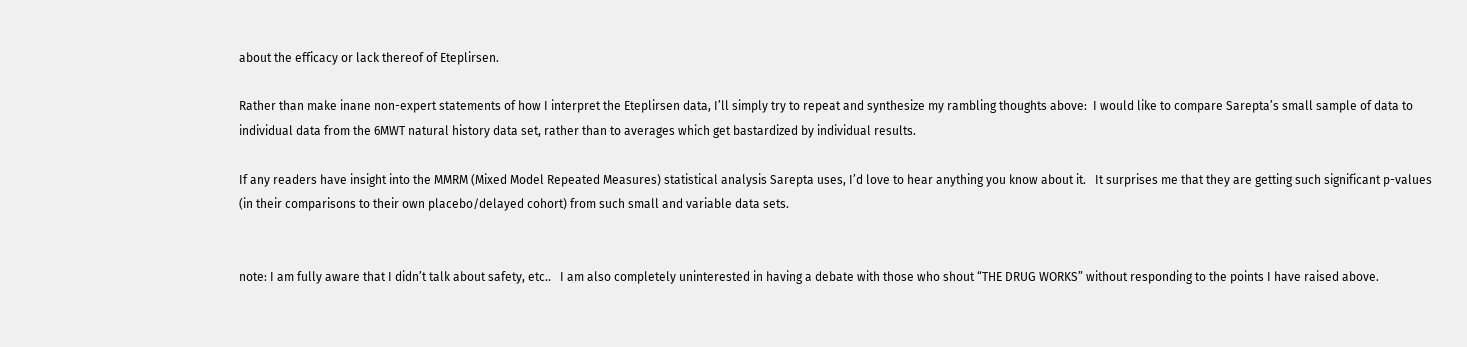about the efficacy or lack thereof of Eteplirsen.

Rather than make inane non-expert statements of how I interpret the Eteplirsen data, I’ll simply try to repeat and synthesize my rambling thoughts above:  I would like to compare Sarepta’s small sample of data to individual data from the 6MWT natural history data set, rather than to averages which get bastardized by individual results.

If any readers have insight into the MMRM (Mixed Model Repeated Measures) statistical analysis Sarepta uses, I’d love to hear anything you know about it.   It surprises me that they are getting such significant p-values (in their comparisons to their own placebo/delayed cohort) from such small and variable data sets.


note: I am fully aware that I didn’t talk about safety, etc..   I am also completely uninterested in having a debate with those who shout “THE DRUG WORKS” without responding to the points I have raised above.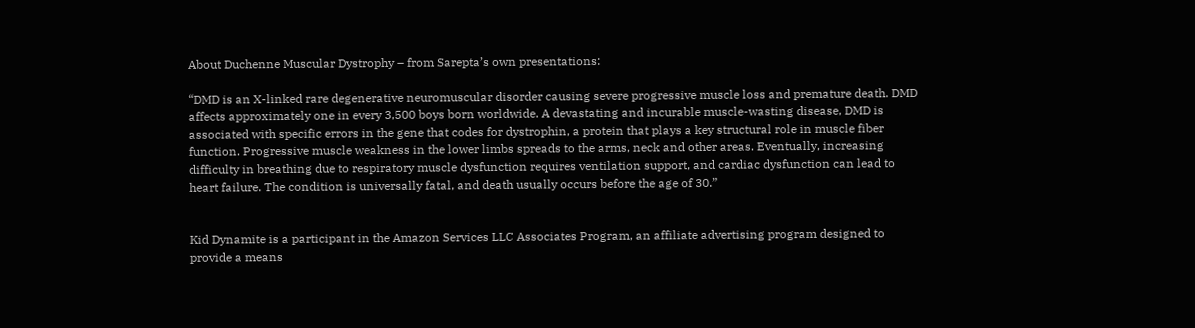About Duchenne Muscular Dystrophy – from Sarepta’s own presentations:

“DMD is an X-linked rare degenerative neuromuscular disorder causing severe progressive muscle loss and premature death. DMD affects approximately one in every 3,500 boys born worldwide. A devastating and incurable muscle-wasting disease, DMD is associated with specific errors in the gene that codes for dystrophin, a protein that plays a key structural role in muscle fiber function. Progressive muscle weakness in the lower limbs spreads to the arms, neck and other areas. Eventually, increasing difficulty in breathing due to respiratory muscle dysfunction requires ventilation support, and cardiac dysfunction can lead to heart failure. The condition is universally fatal, and death usually occurs before the age of 30.”


Kid Dynamite is a participant in the Amazon Services LLC Associates Program, an affiliate advertising program designed to provide a means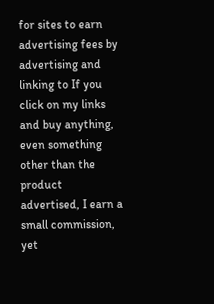for sites to earn advertising fees by advertising and linking to If you click on my links and buy anything, even something other than the product advertised, I earn a small commission, yet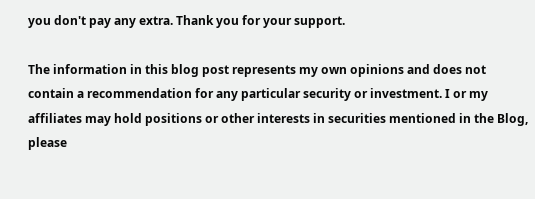you don't pay any extra. Thank you for your support.

The information in this blog post represents my own opinions and does not contain a recommendation for any particular security or investment. I or my affiliates may hold positions or other interests in securities mentioned in the Blog, please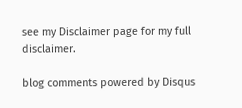see my Disclaimer page for my full disclaimer.

blog comments powered by Disqus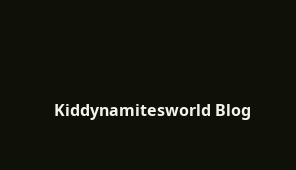Kiddynamitesworld Blog